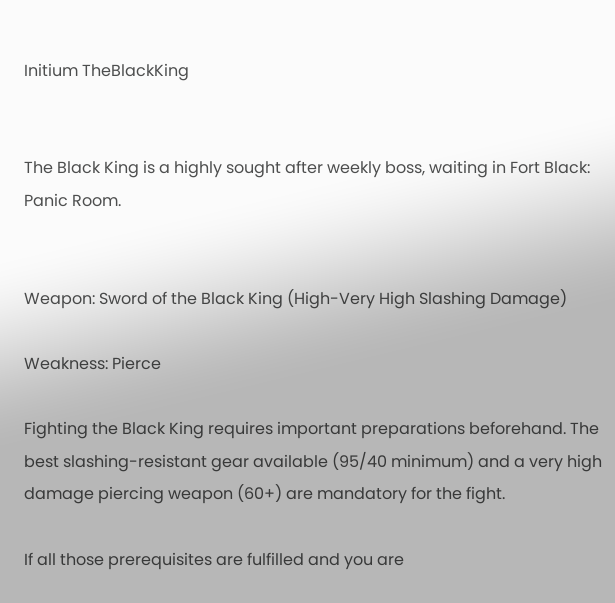Initium TheBlackKing


The Black King is a highly sought after weekly boss, waiting in Fort Black: Panic Room.


Weapon: Sword of the Black King (High-Very High Slashing Damage)

Weakness: Pierce

Fighting the Black King requires important preparations beforehand. The best slashing-resistant gear available (95/40 minimum) and a very high damage piercing weapon (60+) are mandatory for the fight.

If all those prerequisites are fulfilled and you are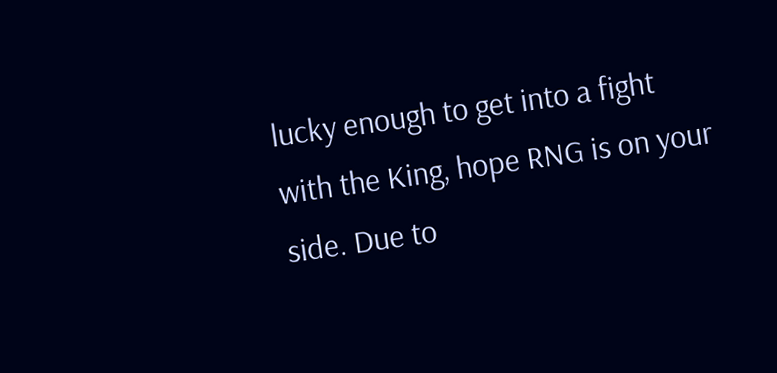lucky enough to get into a fight with the King, hope RNG is on your side. Due to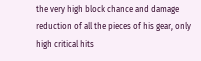the very high block chance and damage reduction of all the pieces of his gear, only high critical hits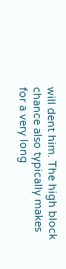will dent him. The high block chance also typically makes for a very long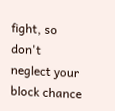fight, so don't neglect your block chance